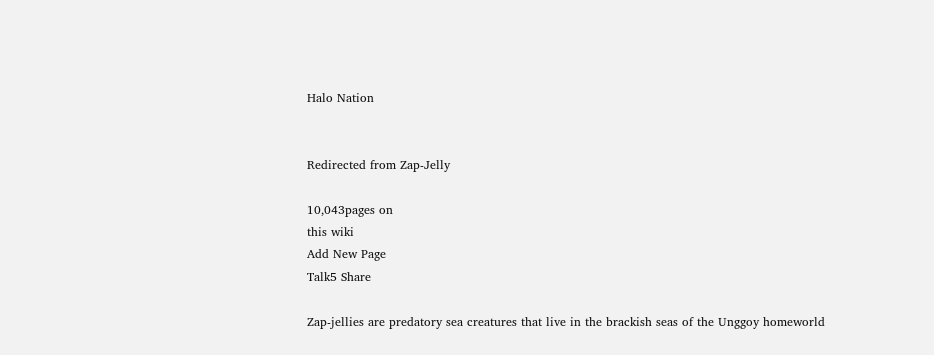Halo Nation


Redirected from Zap-Jelly

10,043pages on
this wiki
Add New Page
Talk5 Share

Zap-jellies are predatory sea creatures that live in the brackish seas of the Unggoy homeworld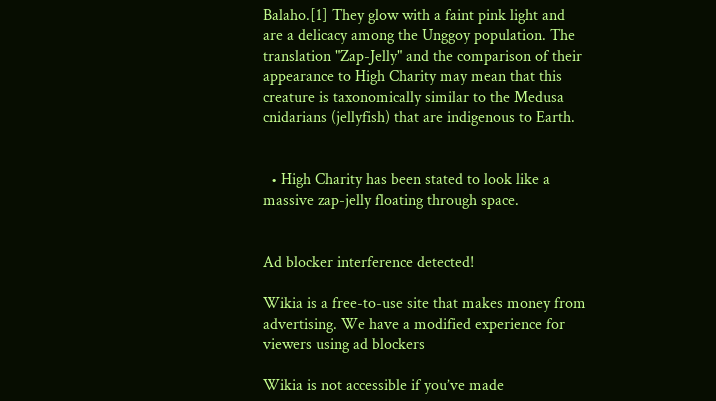Balaho.[1] They glow with a faint pink light and are a delicacy among the Unggoy population. The translation "Zap-Jelly" and the comparison of their appearance to High Charity may mean that this creature is taxonomically similar to the Medusa cnidarians (jellyfish) that are indigenous to Earth.


  • High Charity has been stated to look like a massive zap-jelly floating through space.


Ad blocker interference detected!

Wikia is a free-to-use site that makes money from advertising. We have a modified experience for viewers using ad blockers

Wikia is not accessible if you’ve made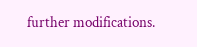further modifications.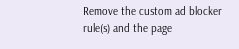Remove the custom ad blocker rule(s) and the page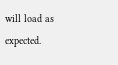will load as expected.